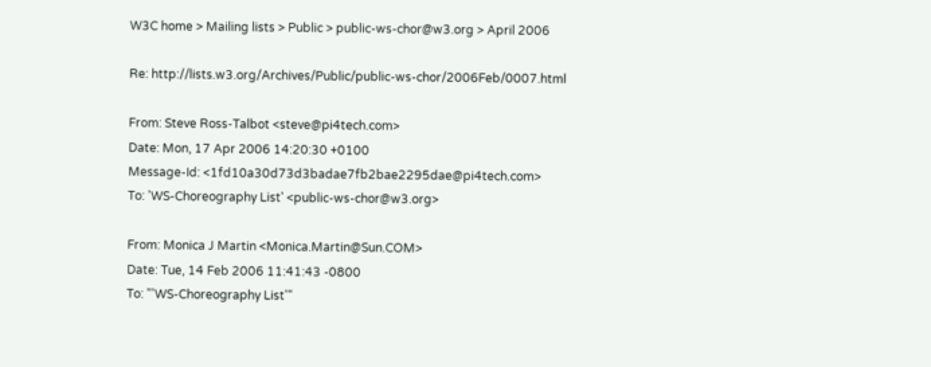W3C home > Mailing lists > Public > public-ws-chor@w3.org > April 2006

Re: http://lists.w3.org/Archives/Public/public-ws-chor/2006Feb/0007.html

From: Steve Ross-Talbot <steve@pi4tech.com>
Date: Mon, 17 Apr 2006 14:20:30 +0100
Message-Id: <1fd10a30d73d3badae7fb2bae2295dae@pi4tech.com>
To: 'WS-Choreography List' <public-ws-chor@w3.org>

From: Monica J Martin <Monica.Martin@Sun.COM>
Date: Tue, 14 Feb 2006 11:41:43 -0800
To: "'WS-Choreography List'"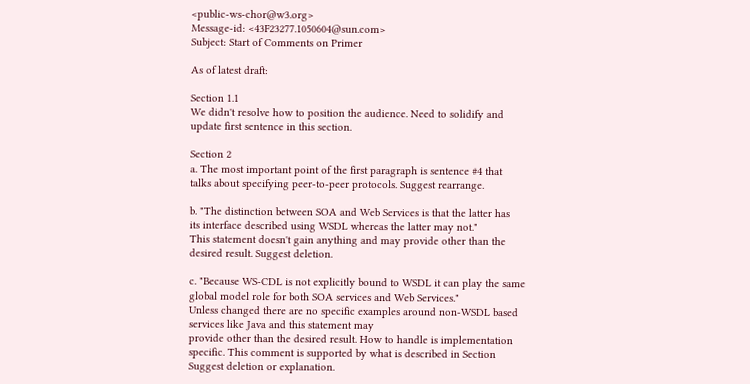<public-ws-chor@w3.org>
Message-id: <43F23277.1050604@sun.com>
Subject: Start of Comments on Primer

As of latest draft:

Section 1.1
We didn't resolve how to position the audience. Need to solidify and
update first sentence in this section.

Section 2
a. The most important point of the first paragraph is sentence #4 that
talks about specifying peer-to-peer protocols. Suggest rearrange.

b. "The distinction between SOA and Web Services is that the latter has
its interface described using WSDL whereas the latter may not."
This statement doesn't gain anything and may provide other than the
desired result. Suggest deletion.

c. "Because WS-CDL is not explicitly bound to WSDL it can play the same
global model role for both SOA services and Web Services."
Unless changed there are no specific examples around non-WSDL based
services like Java and this statement may
provide other than the desired result. How to handle is implementation
specific. This comment is supported by what is described in Section
Suggest deletion or explanation.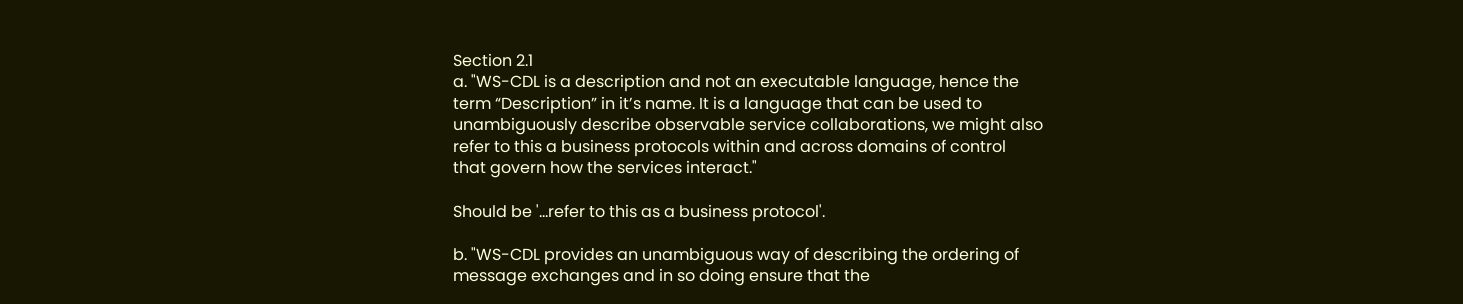Section 2.1
a. "WS-CDL is a description and not an executable language, hence the
term “Description” in it’s name. It is a language that can be used to
unambiguously describe observable service collaborations, we might also
refer to this a business protocols within and across domains of control
that govern how the services interact."

Should be '...refer to this as a business protocol'.

b. "WS-CDL provides an unambiguous way of describing the ordering of
message exchanges and in so doing ensure that the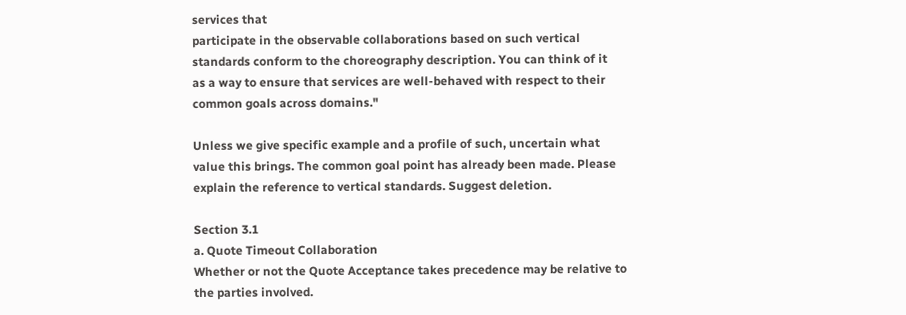services that
participate in the observable collaborations based on such vertical
standards conform to the choreography description. You can think of it
as a way to ensure that services are well-behaved with respect to their
common goals across domains."

Unless we give specific example and a profile of such, uncertain what
value this brings. The common goal point has already been made. Please
explain the reference to vertical standards. Suggest deletion.

Section 3.1
a. Quote Timeout Collaboration
Whether or not the Quote Acceptance takes precedence may be relative to
the parties involved.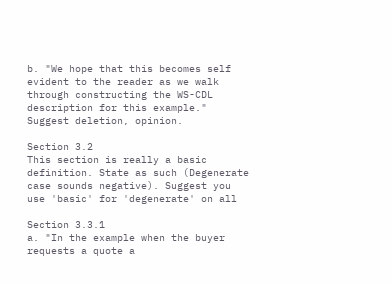b. "We hope that this becomes self evident to the reader as we walk
through constructing the WS-CDL description for this example."
Suggest deletion, opinion.

Section 3.2
This section is really a basic definition. State as such (Degenerate
case sounds negative). Suggest you use 'basic' for 'degenerate' on all

Section 3.3.1
a. "In the example when the buyer requests a quote a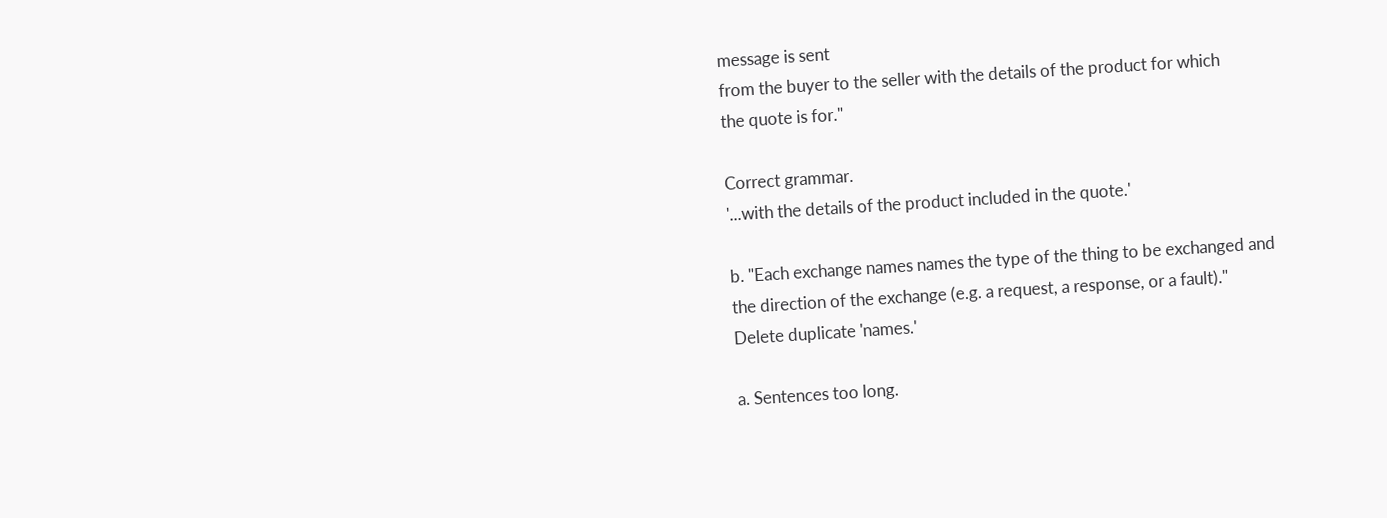message is sent
from the buyer to the seller with the details of the product for which
the quote is for."

Correct grammar.
'...with the details of the product included in the quote.'

b. "Each exchange names names the type of the thing to be exchanged and
the direction of the exchange (e.g. a request, a response, or a fault)."
Delete duplicate 'names.'

a. Sentences too long.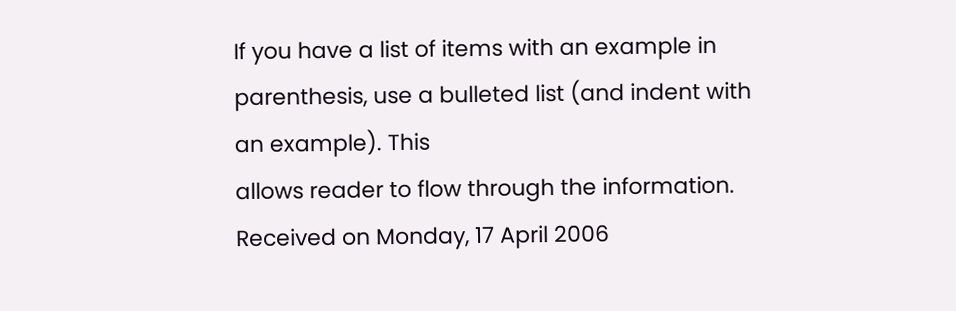If you have a list of items with an example in
parenthesis, use a bulleted list (and indent with an example). This
allows reader to flow through the information.
Received on Monday, 17 April 2006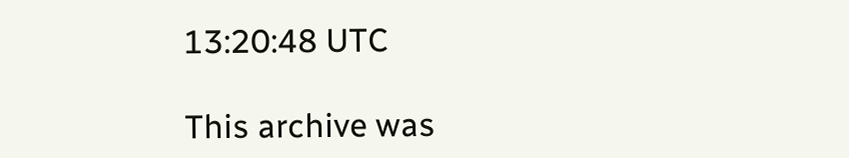13:20:48 UTC

This archive was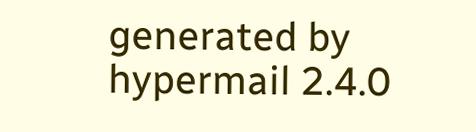generated by hypermail 2.4.0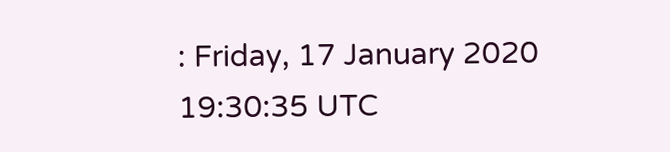: Friday, 17 January 2020 19:30:35 UTC